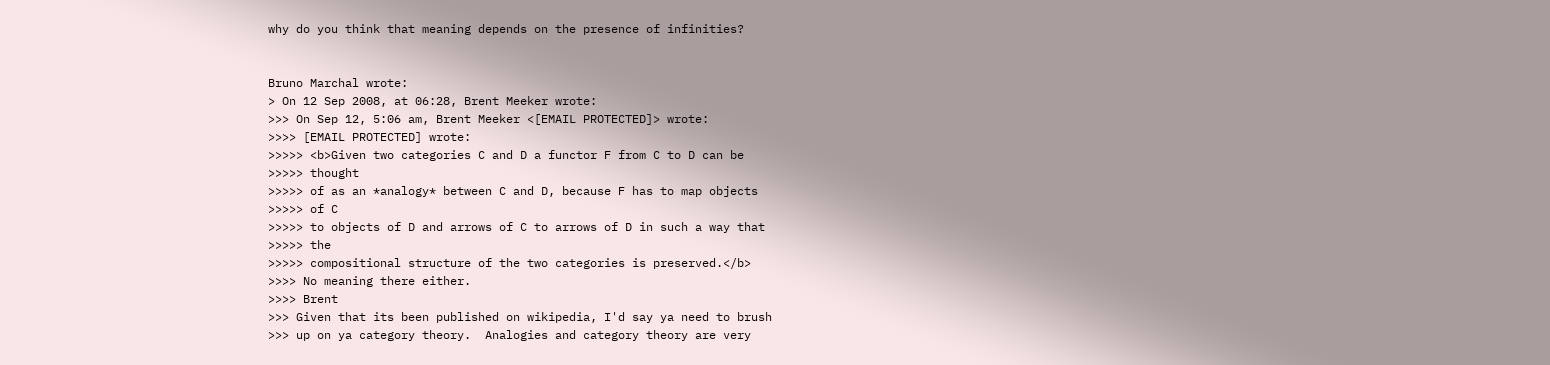why do you think that meaning depends on the presence of infinities?


Bruno Marchal wrote:
> On 12 Sep 2008, at 06:28, Brent Meeker wrote:
>>> On Sep 12, 5:06 am, Brent Meeker <[EMAIL PROTECTED]> wrote:
>>>> [EMAIL PROTECTED] wrote:
>>>>> <b>Given two categories C and D a functor F from C to D can be
>>>>> thought
>>>>> of as an *analogy* between C and D, because F has to map objects
>>>>> of C
>>>>> to objects of D and arrows of C to arrows of D in such a way that
>>>>> the
>>>>> compositional structure of the two categories is preserved.</b>
>>>> No meaning there either.
>>>> Brent
>>> Given that its been published on wikipedia, I'd say ya need to brush
>>> up on ya category theory.  Analogies and category theory are very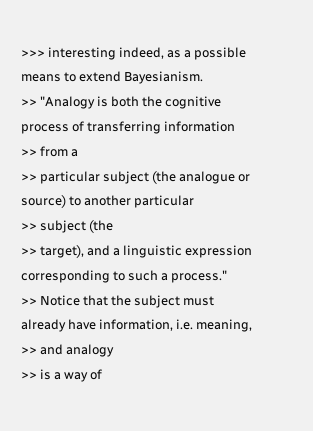>>> interesting indeed, as a possible means to extend Bayesianism.
>> "Analogy is both the cognitive process of transferring information
>> from a
>> particular subject (the analogue or source) to another particular
>> subject (the
>> target), and a linguistic expression corresponding to such a process."
>> Notice that the subject must already have information, i.e. meaning,
>> and analogy
>> is a way of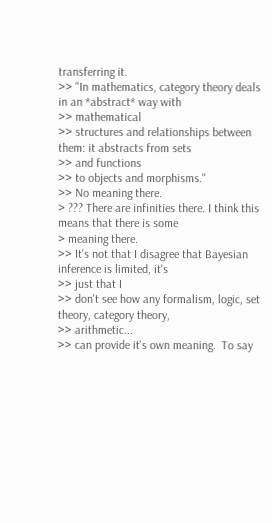transferring it.
>> "In mathematics, category theory deals in an *abstract* way with
>> mathematical
>> structures and relationships between them: it abstracts from sets
>> and functions
>> to objects and morphisms."
>> No meaning there.
> ??? There are infinities there. I think this means that there is some
> meaning there.
>> It's not that I disagree that Bayesian inference is limited, it's
>> just that I
>> don't see how any formalism, logic, set theory, category theory,
>> arithmetic...
>> can provide it's own meaning.  To say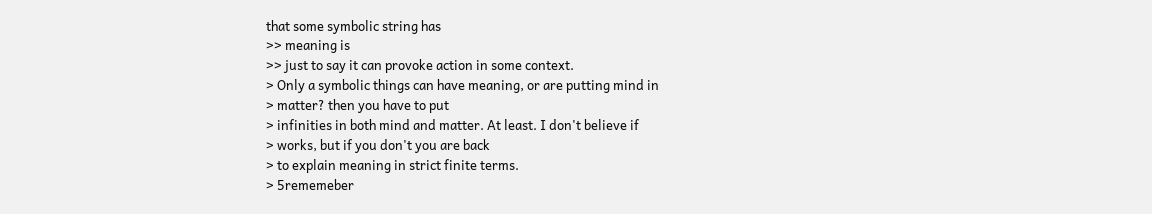that some symbolic string has
>> meaning is
>> just to say it can provoke action in some context.
> Only a symbolic things can have meaning, or are putting mind in
> matter? then you have to put
> infinities in both mind and matter. At least. I don't believe if
> works, but if you don't you are back
> to explain meaning in strict finite terms.
> 5rememeber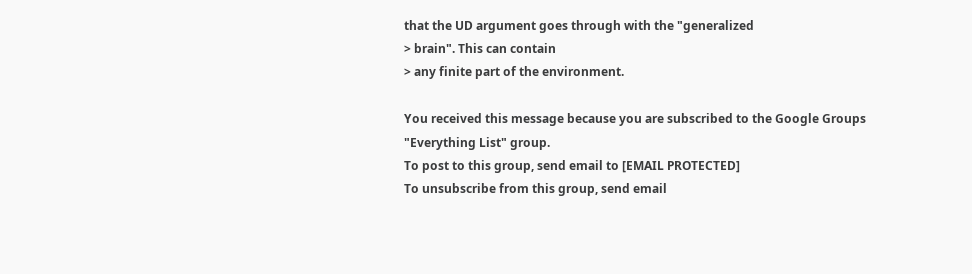that the UD argument goes through with the "generalized
> brain". This can contain
> any finite part of the environment.

You received this message because you are subscribed to the Google Groups
"Everything List" group.
To post to this group, send email to [EMAIL PROTECTED]
To unsubscribe from this group, send email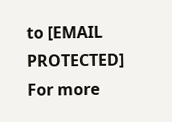to [EMAIL PROTECTED]
For more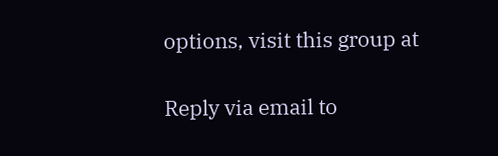options, visit this group at

Reply via email to